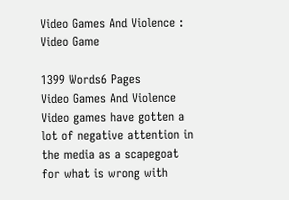Video Games And Violence : Video Game

1399 Words6 Pages
Video Games And Violence Video games have gotten a lot of negative attention in the media as a scapegoat for what is wrong with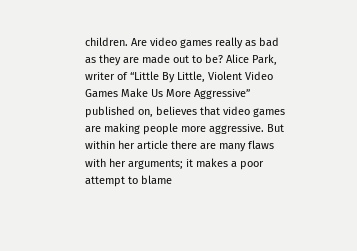children. Are video games really as bad as they are made out to be? Alice Park, writer of “Little By Little, Violent Video Games Make Us More Aggressive” published on, believes that video games are making people more aggressive. But within her article there are many flaws with her arguments; it makes a poor attempt to blame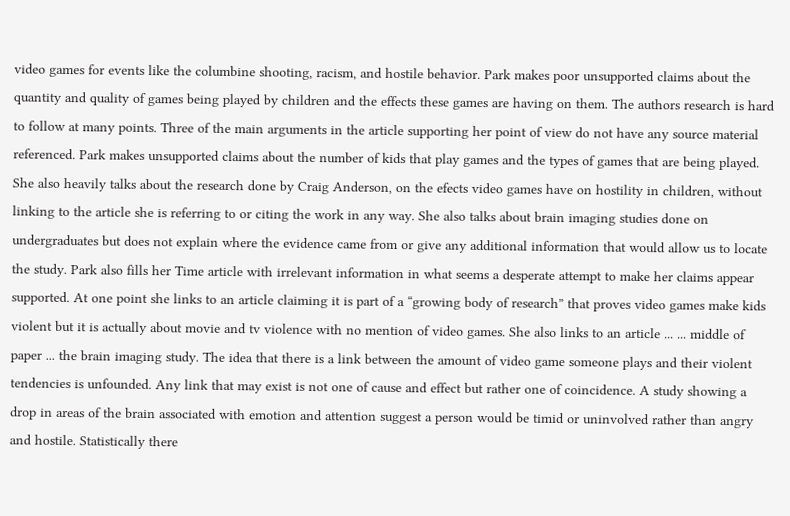video games for events like the columbine shooting, racism, and hostile behavior. Park makes poor unsupported claims about the quantity and quality of games being played by children and the effects these games are having on them. The authors research is hard to follow at many points. Three of the main arguments in the article supporting her point of view do not have any source material referenced. Park makes unsupported claims about the number of kids that play games and the types of games that are being played. She also heavily talks about the research done by Craig Anderson, on the efects video games have on hostility in children, without linking to the article she is referring to or citing the work in any way. She also talks about brain imaging studies done on undergraduates but does not explain where the evidence came from or give any additional information that would allow us to locate the study. Park also fills her Time article with irrelevant information in what seems a desperate attempt to make her claims appear supported. At one point she links to an article claiming it is part of a “growing body of research” that proves video games make kids violent but it is actually about movie and tv violence with no mention of video games. She also links to an article ... ... middle of paper ... the brain imaging study. The idea that there is a link between the amount of video game someone plays and their violent tendencies is unfounded. Any link that may exist is not one of cause and effect but rather one of coincidence. A study showing a drop in areas of the brain associated with emotion and attention suggest a person would be timid or uninvolved rather than angry and hostile. Statistically there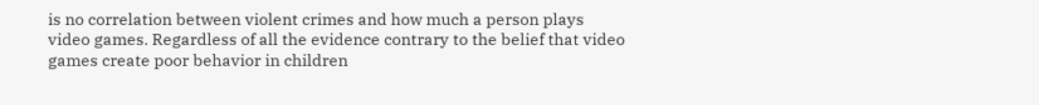is no correlation between violent crimes and how much a person plays video games. Regardless of all the evidence contrary to the belief that video games create poor behavior in children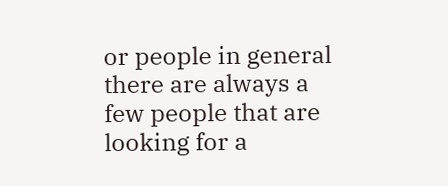or people in general there are always a few people that are looking for a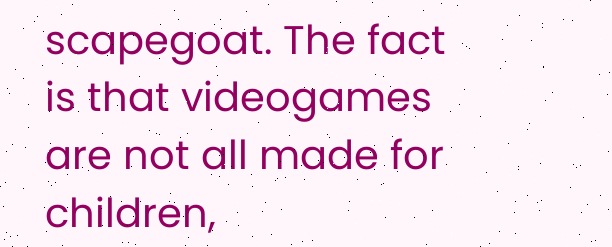scapegoat. The fact is that videogames are not all made for children,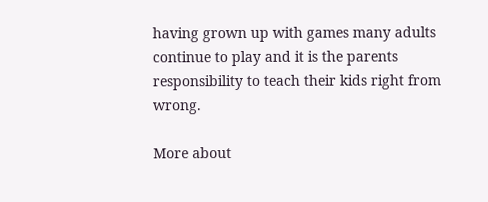having grown up with games many adults continue to play and it is the parents responsibility to teach their kids right from wrong.

More about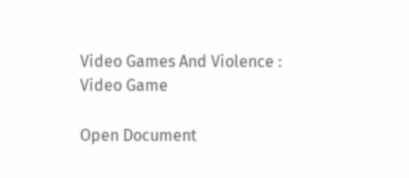Video Games And Violence : Video Game

Open Document